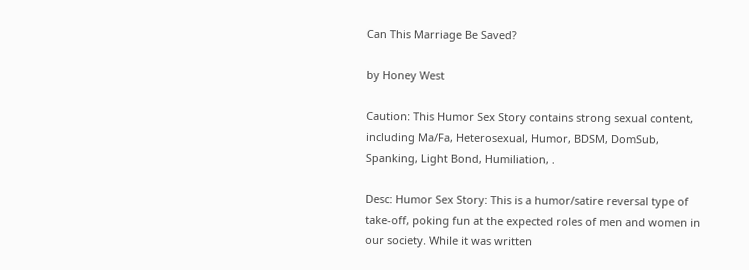Can This Marriage Be Saved?

by Honey West

Caution: This Humor Sex Story contains strong sexual content, including Ma/Fa, Heterosexual, Humor, BDSM, DomSub, Spanking, Light Bond, Humiliation, .

Desc: Humor Sex Story: This is a humor/satire reversal type of take-off, poking fun at the expected roles of men and women in our society. While it was written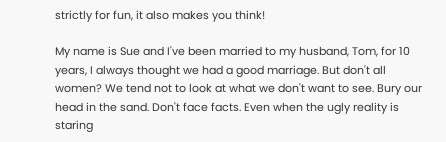strictly for fun, it also makes you think!

My name is Sue and I've been married to my husband, Tom, for 10 years, I always thought we had a good marriage. But don't all women? We tend not to look at what we don't want to see. Bury our head in the sand. Don't face facts. Even when the ugly reality is staring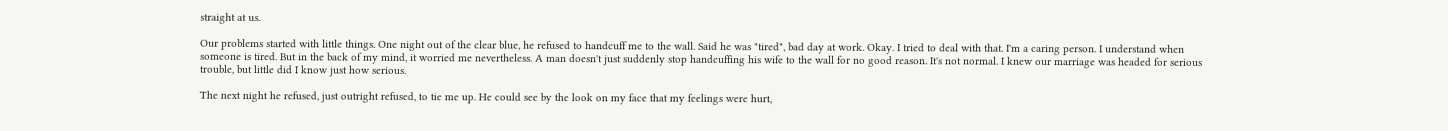straight at us.

Our problems started with little things. One night out of the clear blue, he refused to handcuff me to the wall. Said he was "tired", bad day at work. Okay. I tried to deal with that. I'm a caring person. I understand when someone is tired. But in the back of my mind, it worried me nevertheless. A man doesn't just suddenly stop handcuffing his wife to the wall for no good reason. It's not normal. I knew our marriage was headed for serious trouble, but little did I know just how serious.

The next night he refused, just outright refused, to tie me up. He could see by the look on my face that my feelings were hurt,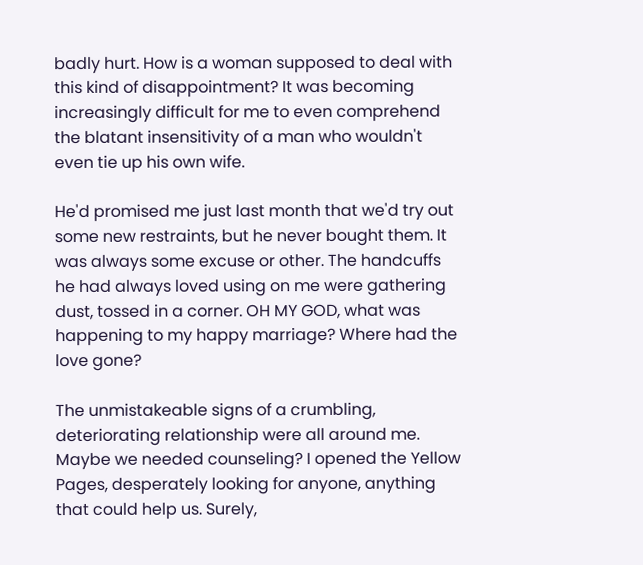badly hurt. How is a woman supposed to deal with this kind of disappointment? It was becoming increasingly difficult for me to even comprehend the blatant insensitivity of a man who wouldn't even tie up his own wife.

He'd promised me just last month that we'd try out some new restraints, but he never bought them. It was always some excuse or other. The handcuffs he had always loved using on me were gathering dust, tossed in a corner. OH MY GOD, what was happening to my happy marriage? Where had the love gone?

The unmistakeable signs of a crumbling, deteriorating relationship were all around me. Maybe we needed counseling? I opened the Yellow Pages, desperately looking for anyone, anything that could help us. Surely,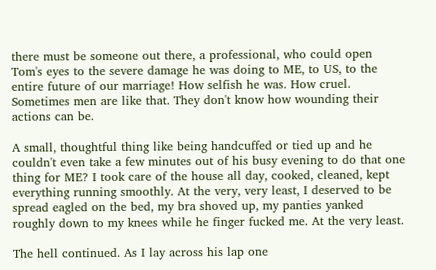there must be someone out there, a professional, who could open Tom's eyes to the severe damage he was doing to ME, to US, to the entire future of our marriage! How selfish he was. How cruel. Sometimes men are like that. They don't know how wounding their actions can be.

A small, thoughtful thing like being handcuffed or tied up and he couldn't even take a few minutes out of his busy evening to do that one thing for ME? I took care of the house all day, cooked, cleaned, kept everything running smoothly. At the very, very least, I deserved to be spread eagled on the bed, my bra shoved up, my panties yanked roughly down to my knees while he finger fucked me. At the very least.

The hell continued. As I lay across his lap one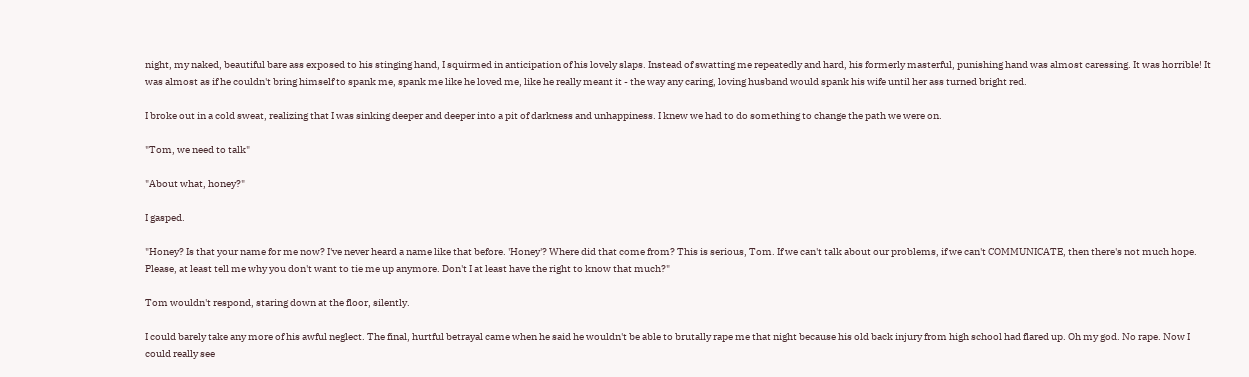night, my naked, beautiful bare ass exposed to his stinging hand, I squirmed in anticipation of his lovely slaps. Instead of swatting me repeatedly and hard, his formerly masterful, punishing hand was almost caressing. It was horrible! It was almost as if he couldn't bring himself to spank me, spank me like he loved me, like he really meant it - the way any caring, loving husband would spank his wife until her ass turned bright red.

I broke out in a cold sweat, realizing that I was sinking deeper and deeper into a pit of darkness and unhappiness. I knew we had to do something to change the path we were on.

"Tom, we need to talk"

"About what, honey?"

I gasped.

"Honey? Is that your name for me now? I've never heard a name like that before. 'Honey'? Where did that come from? This is serious, Tom. If we can't talk about our problems, if we can't COMMUNICATE, then there's not much hope. Please, at least tell me why you don't want to tie me up anymore. Don't I at least have the right to know that much?"

Tom wouldn't respond, staring down at the floor, silently.

I could barely take any more of his awful neglect. The final, hurtful betrayal came when he said he wouldn't be able to brutally rape me that night because his old back injury from high school had flared up. Oh my god. No rape. Now I could really see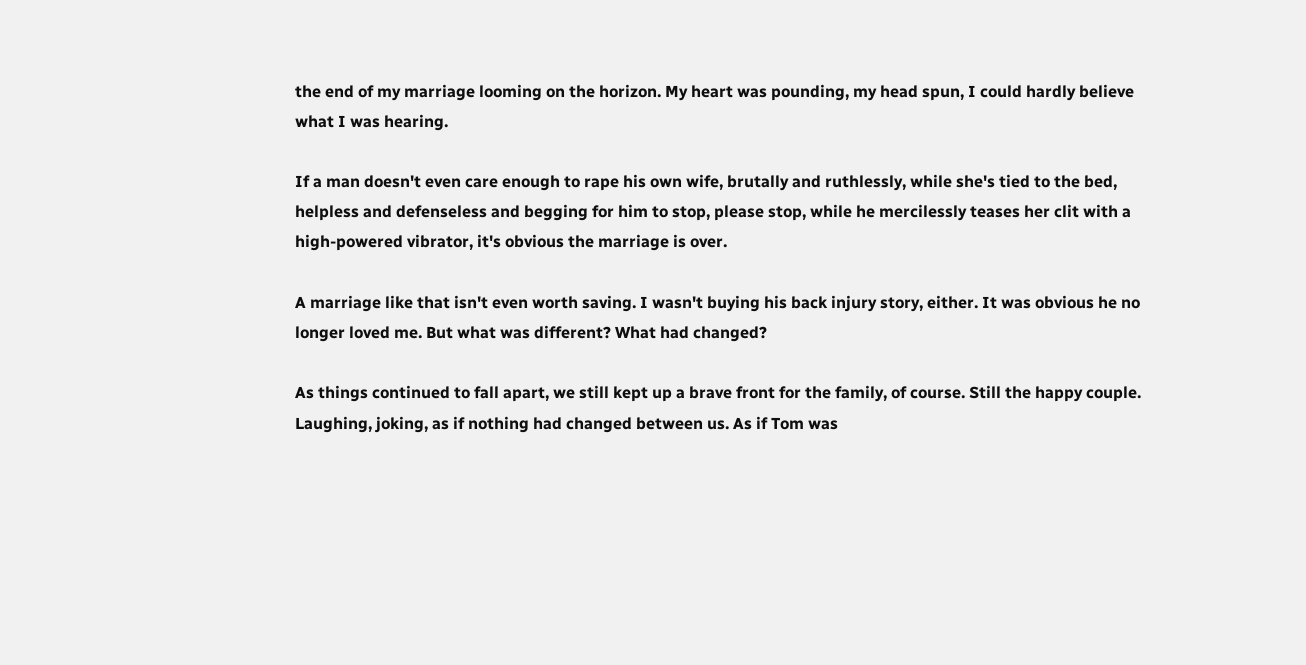the end of my marriage looming on the horizon. My heart was pounding, my head spun, I could hardly believe what I was hearing.

If a man doesn't even care enough to rape his own wife, brutally and ruthlessly, while she's tied to the bed, helpless and defenseless and begging for him to stop, please stop, while he mercilessly teases her clit with a high-powered vibrator, it's obvious the marriage is over.

A marriage like that isn't even worth saving. I wasn't buying his back injury story, either. It was obvious he no longer loved me. But what was different? What had changed?

As things continued to fall apart, we still kept up a brave front for the family, of course. Still the happy couple. Laughing, joking, as if nothing had changed between us. As if Tom was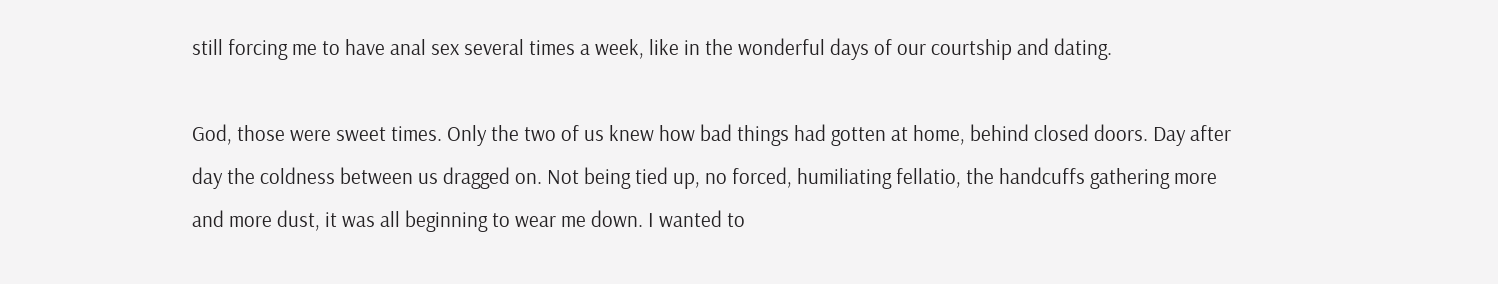still forcing me to have anal sex several times a week, like in the wonderful days of our courtship and dating.

God, those were sweet times. Only the two of us knew how bad things had gotten at home, behind closed doors. Day after day the coldness between us dragged on. Not being tied up, no forced, humiliating fellatio, the handcuffs gathering more and more dust, it was all beginning to wear me down. I wanted to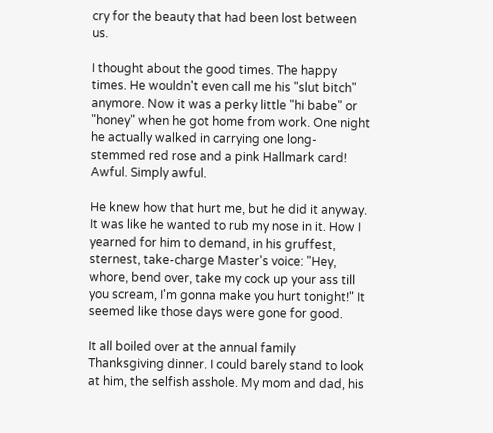cry for the beauty that had been lost between us.

I thought about the good times. The happy times. He wouldn't even call me his "slut bitch" anymore. Now it was a perky little "hi babe" or "honey" when he got home from work. One night he actually walked in carrying one long-stemmed red rose and a pink Hallmark card! Awful. Simply awful.

He knew how that hurt me, but he did it anyway. It was like he wanted to rub my nose in it. How I yearned for him to demand, in his gruffest, sternest, take-charge Master's voice: "Hey, whore, bend over, take my cock up your ass till you scream, I'm gonna make you hurt tonight!" It seemed like those days were gone for good.

It all boiled over at the annual family Thanksgiving dinner. I could barely stand to look at him, the selfish asshole. My mom and dad, his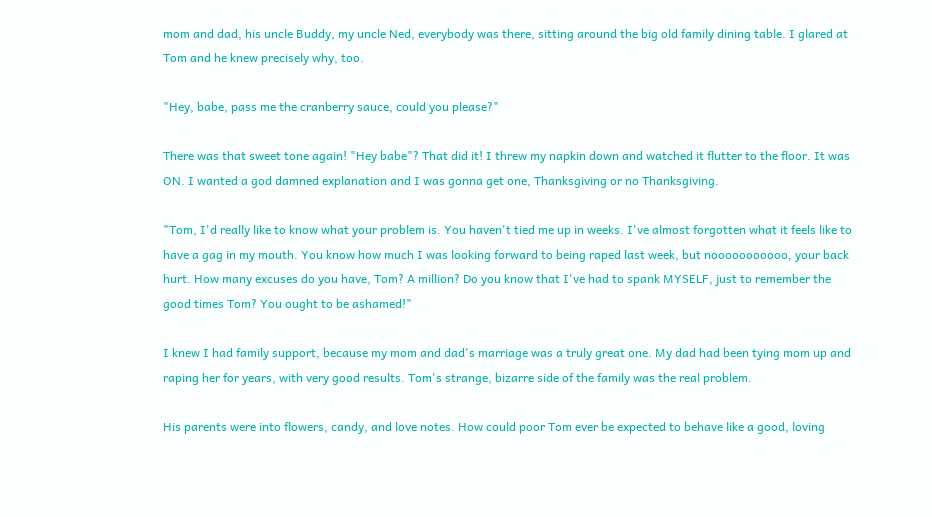mom and dad, his uncle Buddy, my uncle Ned, everybody was there, sitting around the big old family dining table. I glared at Tom and he knew precisely why, too.

"Hey, babe, pass me the cranberry sauce, could you please?"

There was that sweet tone again! "Hey babe"? That did it! I threw my napkin down and watched it flutter to the floor. It was ON. I wanted a god damned explanation and I was gonna get one, Thanksgiving or no Thanksgiving.

"Tom, I'd really like to know what your problem is. You haven't tied me up in weeks. I've almost forgotten what it feels like to have a gag in my mouth. You know how much I was looking forward to being raped last week, but nooooooooooo, your back hurt. How many excuses do you have, Tom? A million? Do you know that I've had to spank MYSELF, just to remember the good times Tom? You ought to be ashamed!"

I knew I had family support, because my mom and dad's marriage was a truly great one. My dad had been tying mom up and raping her for years, with very good results. Tom's strange, bizarre side of the family was the real problem.

His parents were into flowers, candy, and love notes. How could poor Tom ever be expected to behave like a good, loving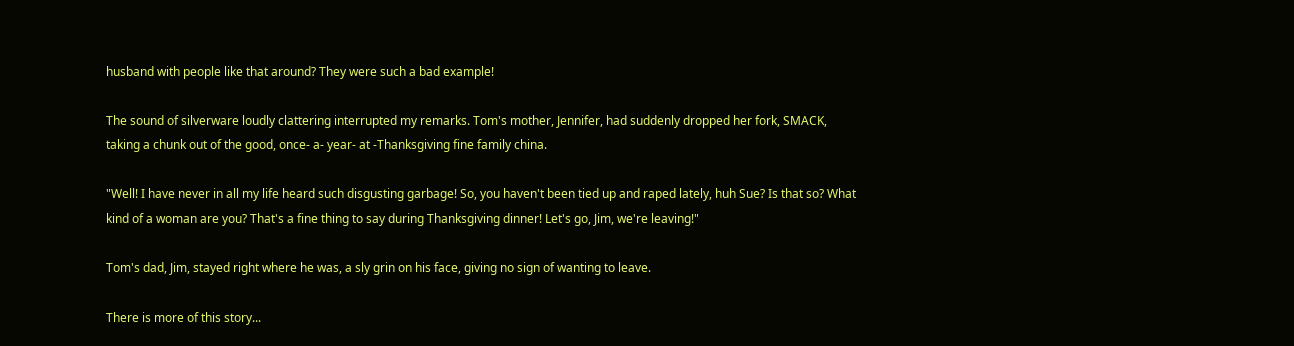husband with people like that around? They were such a bad example!

The sound of silverware loudly clattering interrupted my remarks. Tom's mother, Jennifer, had suddenly dropped her fork, SMACK, taking a chunk out of the good, once- a- year- at -Thanksgiving fine family china.

"Well! I have never in all my life heard such disgusting garbage! So, you haven't been tied up and raped lately, huh Sue? Is that so? What kind of a woman are you? That's a fine thing to say during Thanksgiving dinner! Let's go, Jim, we're leaving!"

Tom's dad, Jim, stayed right where he was, a sly grin on his face, giving no sign of wanting to leave.

There is more of this story...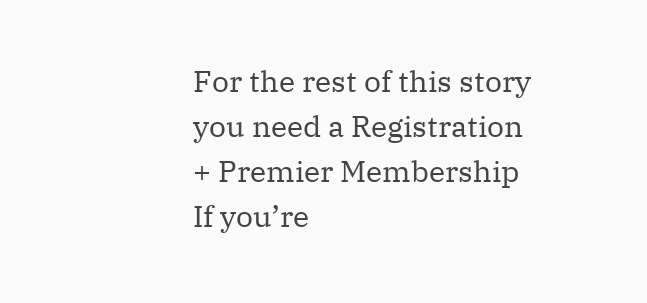For the rest of this story you need a Registration + Premier Membership
If you’re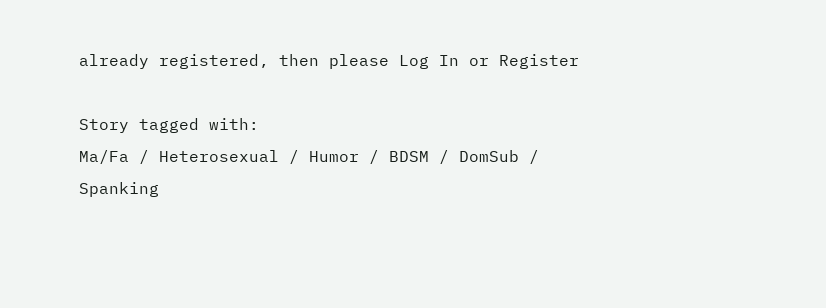already registered, then please Log In or Register

Story tagged with:
Ma/Fa / Heterosexual / Humor / BDSM / DomSub / Spanking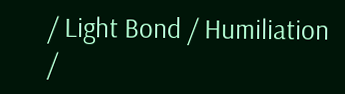/ Light Bond / Humiliation /